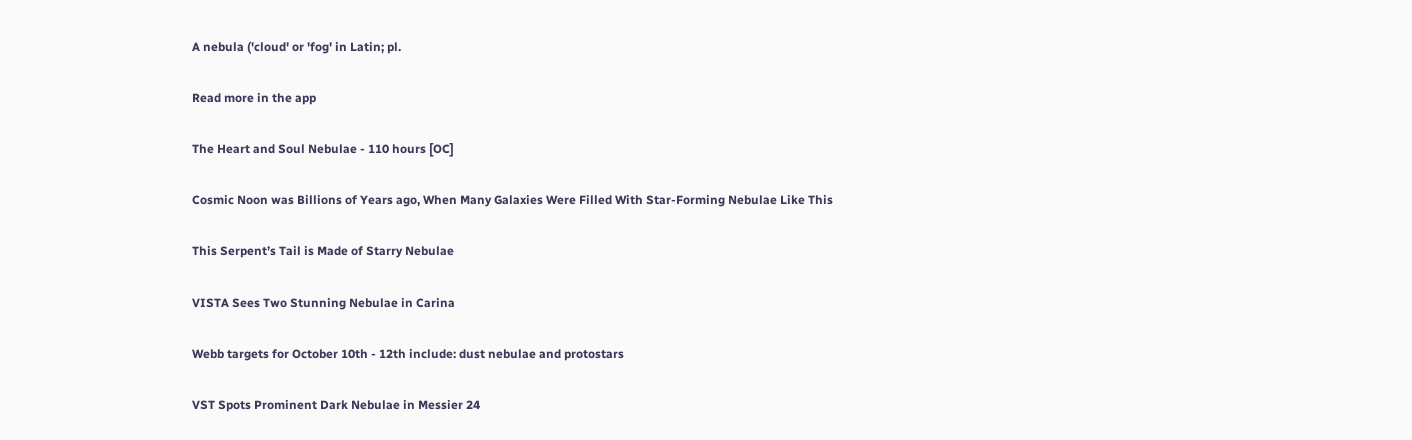A nebula ('cloud' or 'fog' in Latin; pl.

Read more in the app

The Heart and Soul Nebulae - 110 hours [OC]

Cosmic Noon was Billions of Years ago, When Many Galaxies Were Filled With Star-Forming Nebulae Like This

This Serpent’s Tail is Made of Starry Nebulae

VISTA Sees Two Stunning Nebulae in Carina

Webb targets for October 10th - 12th include: dust nebulae and protostars

VST Spots Prominent Dark Nebulae in Messier 24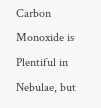Carbon Monoxide is Plentiful in Nebulae, but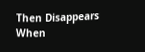Then Disappears When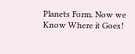Planets Form. Now we Know Where it Goes!